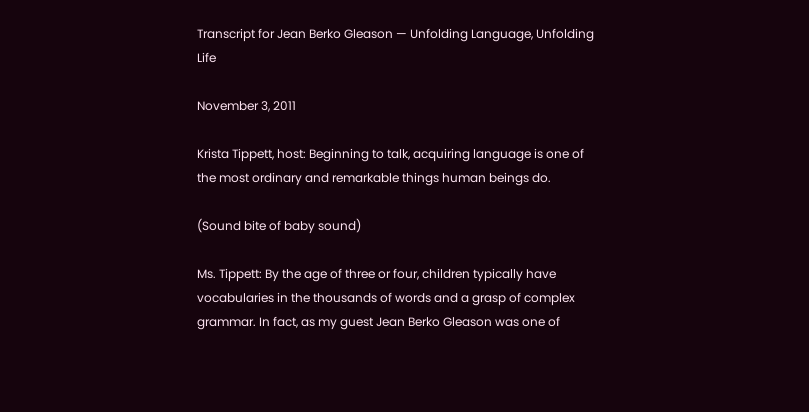Transcript for Jean Berko Gleason — Unfolding Language, Unfolding Life

November 3, 2011

Krista Tippett, host: Beginning to talk, acquiring language is one of the most ordinary and remarkable things human beings do.

(Sound bite of baby sound)

Ms. Tippett: By the age of three or four, children typically have vocabularies in the thousands of words and a grasp of complex grammar. In fact, as my guest Jean Berko Gleason was one of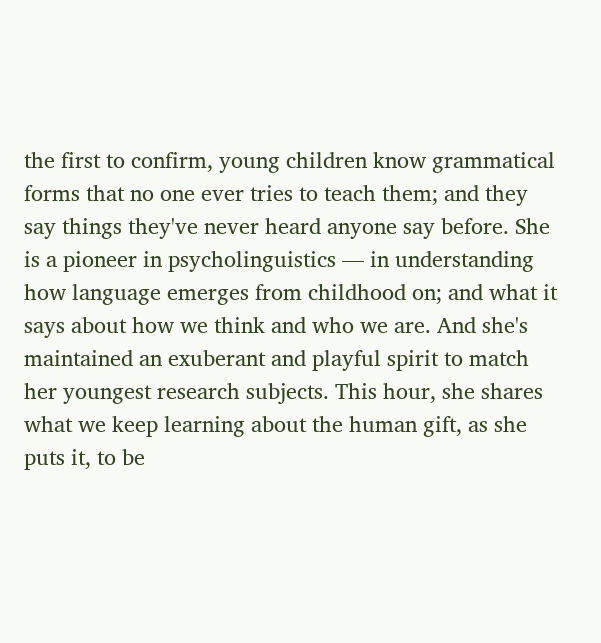the first to confirm, young children know grammatical forms that no one ever tries to teach them; and they say things they've never heard anyone say before. She is a pioneer in psycholinguistics — in understanding how language emerges from childhood on; and what it says about how we think and who we are. And she's maintained an exuberant and playful spirit to match her youngest research subjects. This hour, she shares what we keep learning about the human gift, as she puts it, to be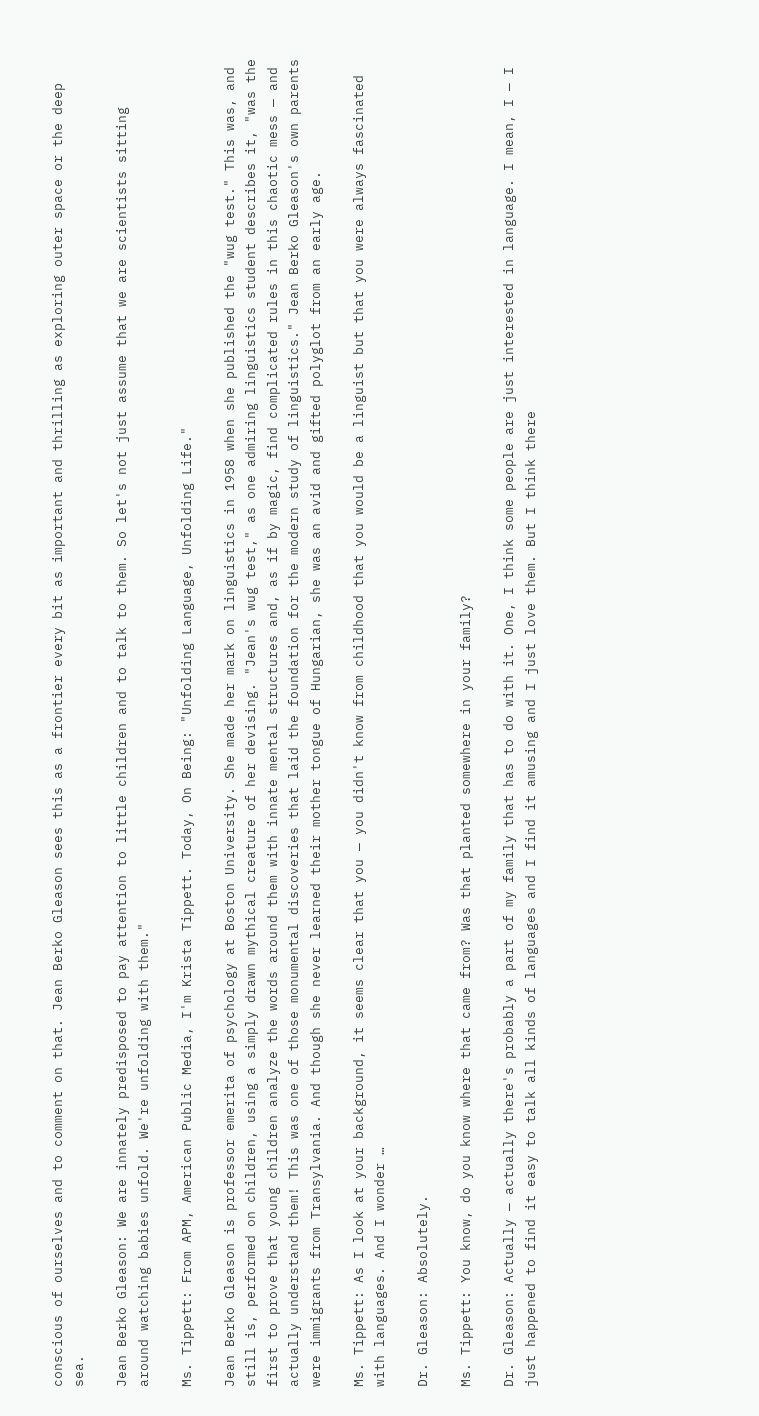conscious of ourselves and to comment on that. Jean Berko Gleason sees this as a frontier every bit as important and thrilling as exploring outer space or the deep sea.

Jean Berko Gleason: We are innately predisposed to pay attention to little children and to talk to them. So let's not just assume that we are scientists sitting around watching babies unfold. We're unfolding with them."

Ms. Tippett: From APM, American Public Media, I'm Krista Tippett. Today, On Being: "Unfolding Language, Unfolding Life."

Jean Berko Gleason is professor emerita of psychology at Boston University. She made her mark on linguistics in 1958 when she published the "wug test." This was, and still is, performed on children, using a simply drawn mythical creature of her devising. "Jean's wug test," as one admiring linguistics student describes it, "was the first to prove that young children analyze the words around them with innate mental structures and, as if by magic, find complicated rules in this chaotic mess — and actually understand them! This was one of those monumental discoveries that laid the foundation for the modern study of linguistics." Jean Berko Gleason's own parents were immigrants from Transylvania. And though she never learned their mother tongue of Hungarian, she was an avid and gifted polyglot from an early age.

Ms. Tippett: As I look at your background, it seems clear that you — you didn't know from childhood that you would be a linguist but that you were always fascinated with languages. And I wonder …

Dr. Gleason: Absolutely.

Ms. Tippett: You know, do you know where that came from? Was that planted somewhere in your family?

Dr. Gleason: Actually — actually there's probably a part of my family that has to do with it. One, I think some people are just interested in language. I mean, I — I just happened to find it easy to talk all kinds of languages and I find it amusing and I just love them. But I think there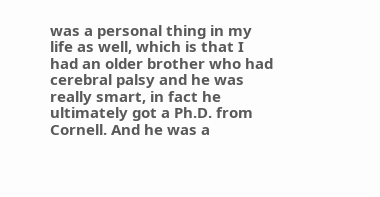was a personal thing in my life as well, which is that I had an older brother who had cerebral palsy and he was really smart, in fact he ultimately got a Ph.D. from Cornell. And he was a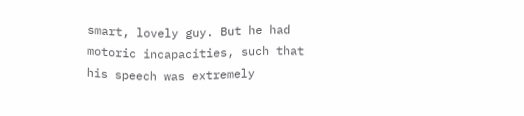smart, lovely guy. But he had motoric incapacities, such that his speech was extremely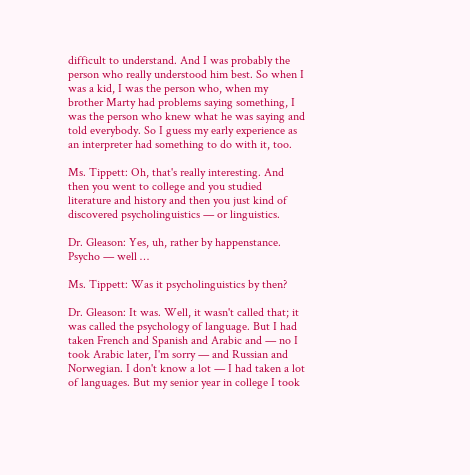difficult to understand. And I was probably the person who really understood him best. So when I was a kid, I was the person who, when my brother Marty had problems saying something, I was the person who knew what he was saying and told everybody. So I guess my early experience as an interpreter had something to do with it, too.

Ms. Tippett: Oh, that's really interesting. And then you went to college and you studied literature and history and then you just kind of discovered psycholinguistics — or linguistics.

Dr. Gleason: Yes, uh, rather by happenstance. Psycho — well …

Ms. Tippett: Was it psycholinguistics by then?

Dr. Gleason: It was. Well, it wasn't called that; it was called the psychology of language. But I had taken French and Spanish and Arabic and — no I took Arabic later, I'm sorry — and Russian and Norwegian. I don't know a lot — I had taken a lot of languages. But my senior year in college I took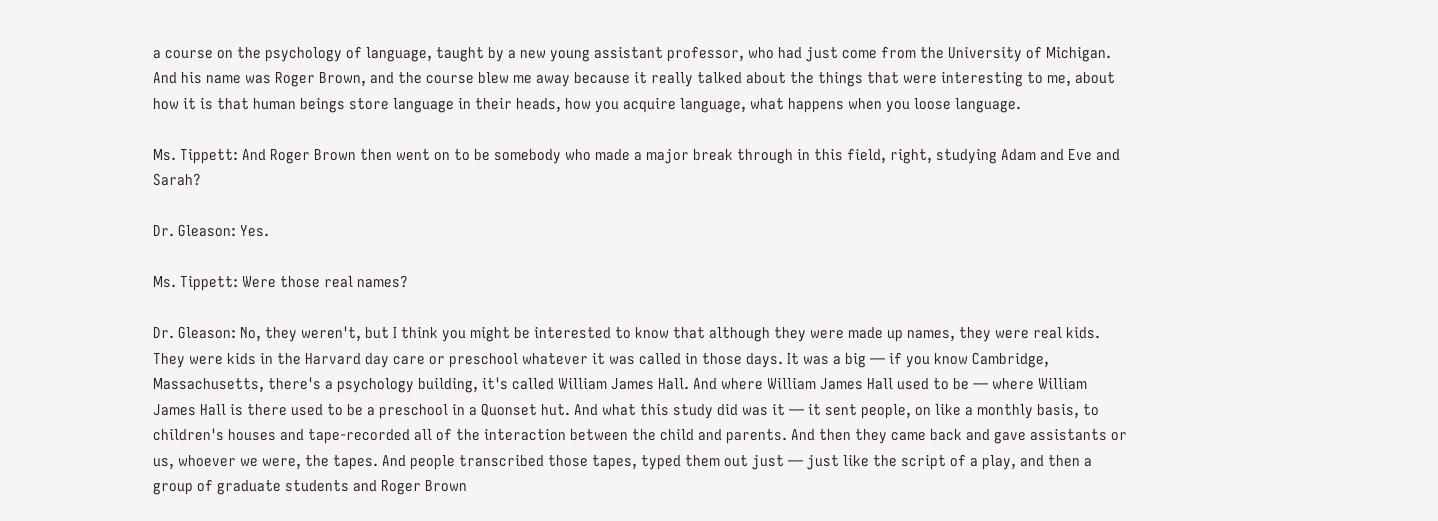a course on the psychology of language, taught by a new young assistant professor, who had just come from the University of Michigan. And his name was Roger Brown, and the course blew me away because it really talked about the things that were interesting to me, about how it is that human beings store language in their heads, how you acquire language, what happens when you loose language.

Ms. Tippett: And Roger Brown then went on to be somebody who made a major break through in this field, right, studying Adam and Eve and Sarah?

Dr. Gleason: Yes.

Ms. Tippett: Were those real names?

Dr. Gleason: No, they weren't, but I think you might be interested to know that although they were made up names, they were real kids. They were kids in the Harvard day care or preschool whatever it was called in those days. It was a big — if you know Cambridge, Massachusetts, there's a psychology building, it's called William James Hall. And where William James Hall used to be — where William James Hall is there used to be a preschool in a Quonset hut. And what this study did was it — it sent people, on like a monthly basis, to children's houses and tape-recorded all of the interaction between the child and parents. And then they came back and gave assistants or us, whoever we were, the tapes. And people transcribed those tapes, typed them out just — just like the script of a play, and then a group of graduate students and Roger Brown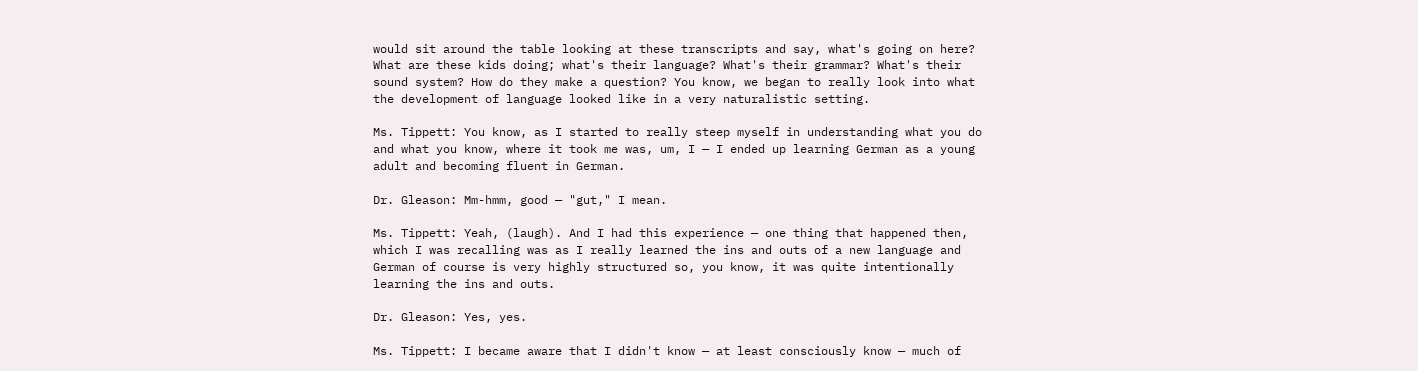would sit around the table looking at these transcripts and say, what's going on here? What are these kids doing; what's their language? What's their grammar? What's their sound system? How do they make a question? You know, we began to really look into what the development of language looked like in a very naturalistic setting.

Ms. Tippett: You know, as I started to really steep myself in understanding what you do and what you know, where it took me was, um, I — I ended up learning German as a young adult and becoming fluent in German.

Dr. Gleason: Mm-hmm, good — "gut," I mean.

Ms. Tippett: Yeah, (laugh). And I had this experience — one thing that happened then, which I was recalling was as I really learned the ins and outs of a new language and German of course is very highly structured so, you know, it was quite intentionally learning the ins and outs.

Dr. Gleason: Yes, yes.

Ms. Tippett: I became aware that I didn't know — at least consciously know — much of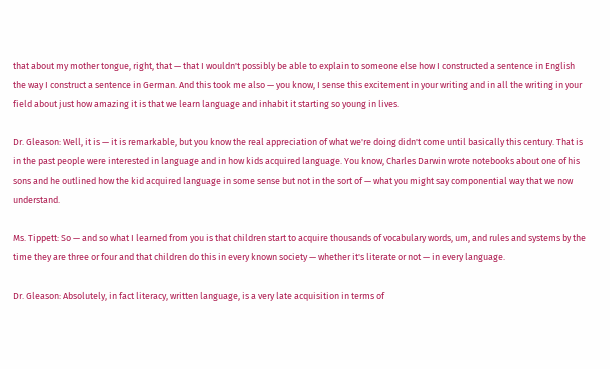that about my mother tongue, right, that — that I wouldn't possibly be able to explain to someone else how I constructed a sentence in English the way I construct a sentence in German. And this took me also — you know, I sense this excitement in your writing and in all the writing in your field about just how amazing it is that we learn language and inhabit it starting so young in lives.

Dr. Gleason: Well, it is — it is remarkable, but you know the real appreciation of what we're doing didn't come until basically this century. That is in the past people were interested in language and in how kids acquired language. You know, Charles Darwin wrote notebooks about one of his sons and he outlined how the kid acquired language in some sense but not in the sort of — what you might say componential way that we now understand.

Ms. Tippett: So — and so what I learned from you is that children start to acquire thousands of vocabulary words, um, and rules and systems by the time they are three or four and that children do this in every known society — whether it's literate or not — in every language.

Dr. Gleason: Absolutely, in fact literacy, written language, is a very late acquisition in terms of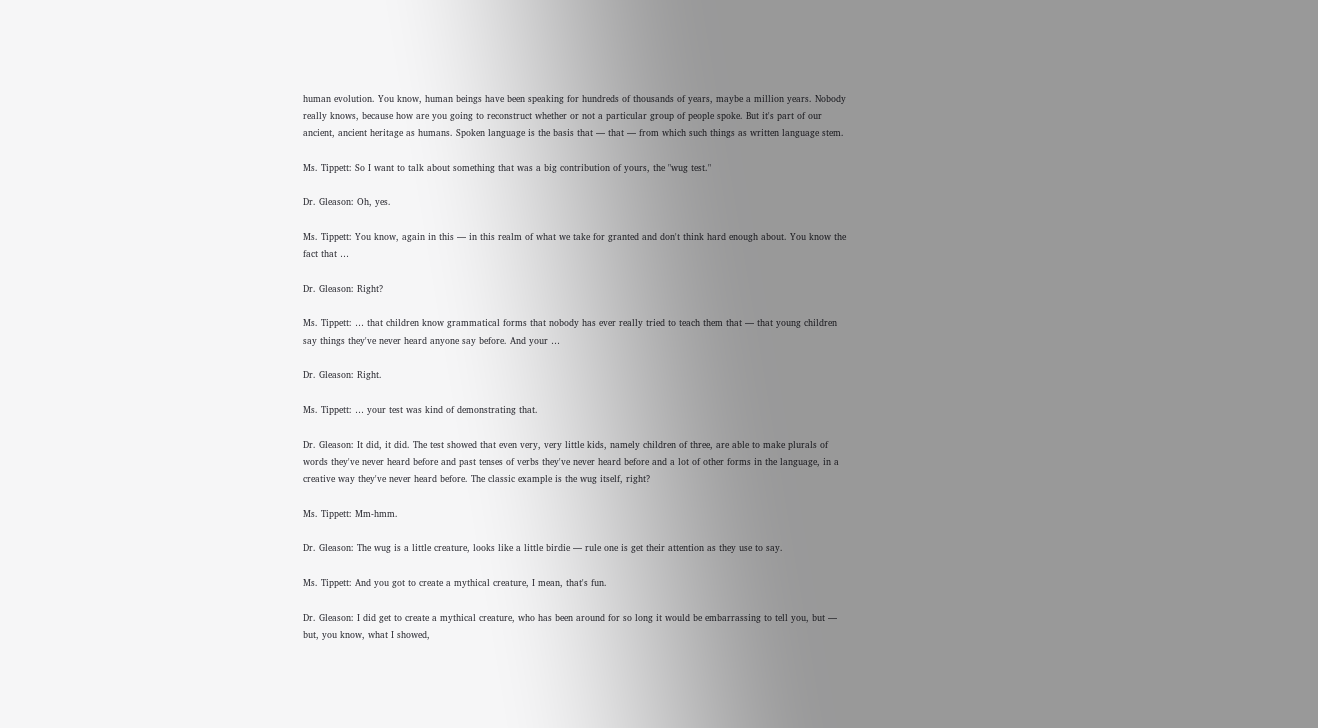human evolution. You know, human beings have been speaking for hundreds of thousands of years, maybe a million years. Nobody really knows, because how are you going to reconstruct whether or not a particular group of people spoke. But it's part of our ancient, ancient heritage as humans. Spoken language is the basis that — that — from which such things as written language stem.

Ms. Tippett: So I want to talk about something that was a big contribution of yours, the "wug test."

Dr. Gleason: Oh, yes.

Ms. Tippett: You know, again in this — in this realm of what we take for granted and don't think hard enough about. You know the fact that …

Dr. Gleason: Right?

Ms. Tippett: … that children know grammatical forms that nobody has ever really tried to teach them that — that young children say things they've never heard anyone say before. And your …

Dr. Gleason: Right.

Ms. Tippett: … your test was kind of demonstrating that.

Dr. Gleason: It did, it did. The test showed that even very, very little kids, namely children of three, are able to make plurals of words they've never heard before and past tenses of verbs they've never heard before and a lot of other forms in the language, in a creative way they've never heard before. The classic example is the wug itself, right?

Ms. Tippett: Mm-hmm.

Dr. Gleason: The wug is a little creature, looks like a little birdie — rule one is get their attention as they use to say.

Ms. Tippett: And you got to create a mythical creature, I mean, that's fun.

Dr. Gleason: I did get to create a mythical creature, who has been around for so long it would be embarrassing to tell you, but — but, you know, what I showed,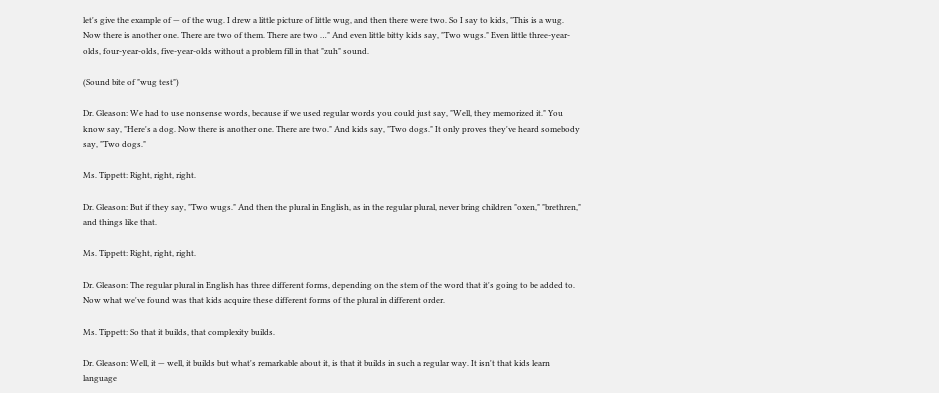let's give the example of — of the wug. I drew a little picture of little wug, and then there were two. So I say to kids, "This is a wug. Now there is another one. There are two of them. There are two …" And even little bitty kids say, "Two wugs." Even little three-year-olds, four-year-olds, five-year-olds without a problem fill in that "zuh" sound.

(Sound bite of "wug test")

Dr. Gleason: We had to use nonsense words, because if we used regular words you could just say, "Well, they memorized it." You know say, "Here's a dog. Now there is another one. There are two." And kids say, "Two dogs." It only proves they've heard somebody say, "Two dogs."

Ms. Tippett: Right, right, right.

Dr. Gleason: But if they say, "Two wugs." And then the plural in English, as in the regular plural, never bring children "oxen," "brethren," and things like that.

Ms. Tippett: Right, right, right.

Dr. Gleason: The regular plural in English has three different forms, depending on the stem of the word that it's going to be added to. Now what we've found was that kids acquire these different forms of the plural in different order.

Ms. Tippett: So that it builds, that complexity builds.

Dr. Gleason: Well, it — well, it builds but what's remarkable about it, is that it builds in such a regular way. It isn't that kids learn language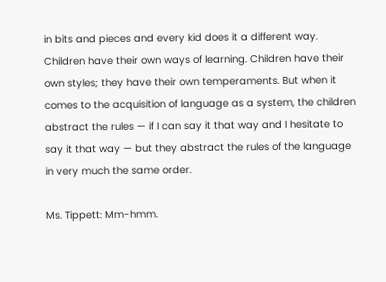in bits and pieces and every kid does it a different way. Children have their own ways of learning. Children have their own styles; they have their own temperaments. But when it comes to the acquisition of language as a system, the children abstract the rules — if I can say it that way and I hesitate to say it that way — but they abstract the rules of the language in very much the same order.

Ms. Tippett: Mm-hmm.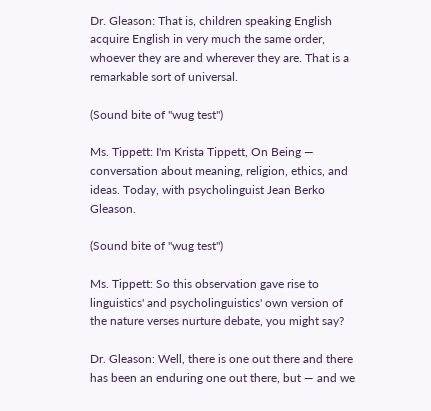Dr. Gleason: That is, children speaking English acquire English in very much the same order, whoever they are and wherever they are. That is a remarkable sort of universal.

(Sound bite of "wug test")

Ms. Tippett: I'm Krista Tippett, On Being — conversation about meaning, religion, ethics, and ideas. Today, with psycholinguist Jean Berko Gleason.

(Sound bite of "wug test")

Ms. Tippett: So this observation gave rise to linguistics' and psycholinguistics' own version of the nature verses nurture debate, you might say?

Dr. Gleason: Well, there is one out there and there has been an enduring one out there, but — and we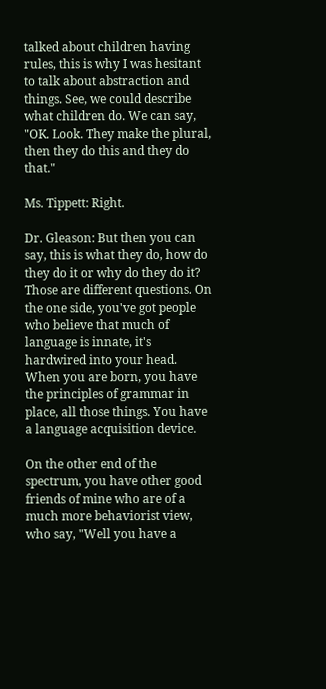talked about children having rules, this is why I was hesitant to talk about abstraction and things. See, we could describe what children do. We can say, "OK. Look. They make the plural, then they do this and they do that."

Ms. Tippett: Right.

Dr. Gleason: But then you can say, this is what they do, how do they do it or why do they do it? Those are different questions. On the one side, you've got people who believe that much of language is innate, it's hardwired into your head. When you are born, you have the principles of grammar in place, all those things. You have a language acquisition device.

On the other end of the spectrum, you have other good friends of mine who are of a much more behaviorist view, who say, "Well you have a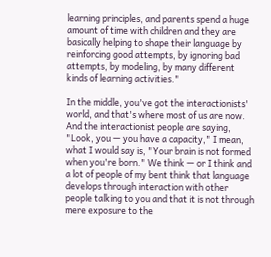learning principles, and parents spend a huge amount of time with children and they are basically helping to shape their language by reinforcing good attempts, by ignoring bad attempts, by modeling, by many different kinds of learning activities."

In the middle, you've got the interactionists' world, and that's where most of us are now. And the interactionist people are saying, "Look, you — you have a capacity," I mean, what I would say is, "Your brain is not formed when you're born." We think — or I think and a lot of people of my bent think that language develops through interaction with other people talking to you and that it is not through mere exposure to the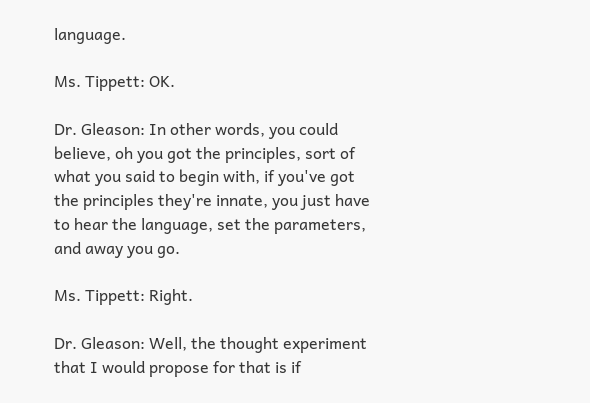language.

Ms. Tippett: OK.

Dr. Gleason: In other words, you could believe, oh you got the principles, sort of what you said to begin with, if you've got the principles they're innate, you just have to hear the language, set the parameters, and away you go.

Ms. Tippett: Right.

Dr. Gleason: Well, the thought experiment that I would propose for that is if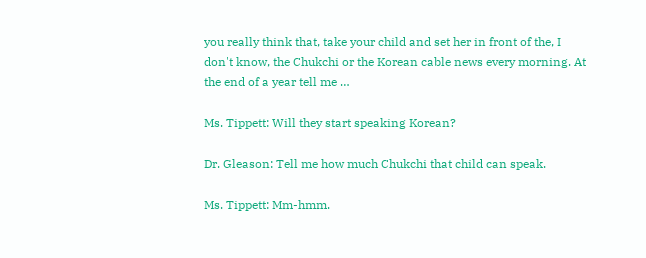you really think that, take your child and set her in front of the, I don't know, the Chukchi or the Korean cable news every morning. At the end of a year tell me …

Ms. Tippett: Will they start speaking Korean?

Dr. Gleason: Tell me how much Chukchi that child can speak.

Ms. Tippett: Mm-hmm.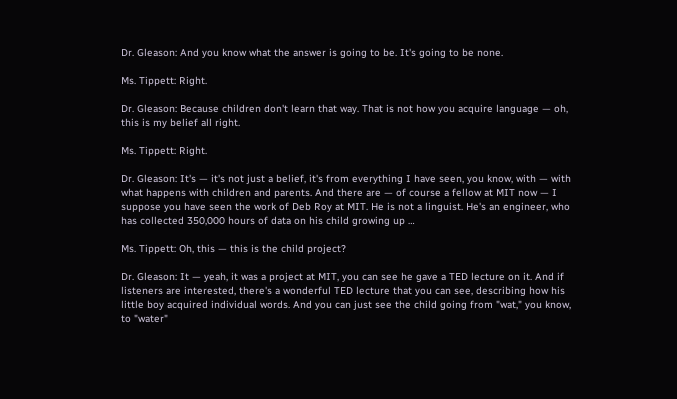Dr. Gleason: And you know what the answer is going to be. It's going to be none.

Ms. Tippett: Right.

Dr. Gleason: Because children don't learn that way. That is not how you acquire language — oh, this is my belief all right.

Ms. Tippett: Right.

Dr. Gleason: It's — it's not just a belief, it's from everything I have seen, you know, with — with what happens with children and parents. And there are — of course a fellow at MIT now — I suppose you have seen the work of Deb Roy at MIT. He is not a linguist. He's an engineer, who has collected 350,000 hours of data on his child growing up …

Ms. Tippett: Oh, this — this is the child project?

Dr. Gleason: It — yeah, it was a project at MIT, you can see he gave a TED lecture on it. And if listeners are interested, there's a wonderful TED lecture that you can see, describing how his little boy acquired individual words. And you can just see the child going from "wat," you know, to "water"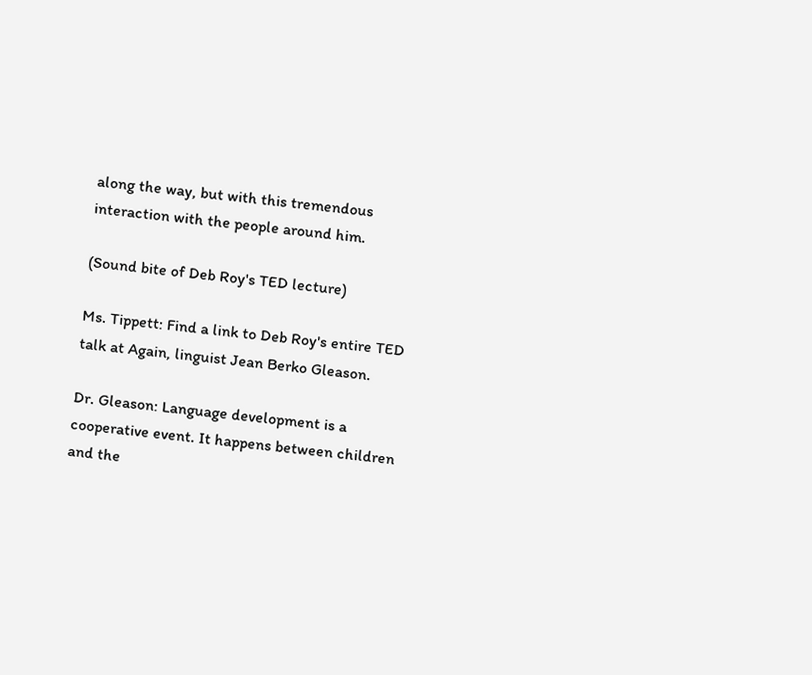along the way, but with this tremendous interaction with the people around him.

(Sound bite of Deb Roy's TED lecture)

Ms. Tippett: Find a link to Deb Roy's entire TED talk at Again, linguist Jean Berko Gleason.

Dr. Gleason: Language development is a cooperative event. It happens between children and the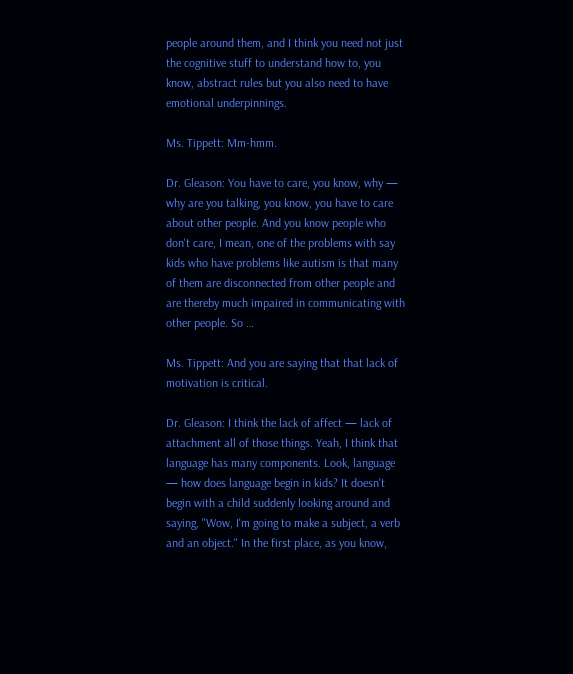people around them, and I think you need not just the cognitive stuff to understand how to, you know, abstract rules but you also need to have emotional underpinnings.

Ms. Tippett: Mm-hmm.

Dr. Gleason: You have to care, you know, why — why are you talking, you know, you have to care about other people. And you know people who don't care, I mean, one of the problems with say kids who have problems like autism is that many of them are disconnected from other people and are thereby much impaired in communicating with other people. So …

Ms. Tippett: And you are saying that that lack of motivation is critical.

Dr. Gleason: I think the lack of affect — lack of attachment all of those things. Yeah, I think that language has many components. Look, language — how does language begin in kids? It doesn't begin with a child suddenly looking around and saying, "Wow, I'm going to make a subject, a verb and an object." In the first place, as you know,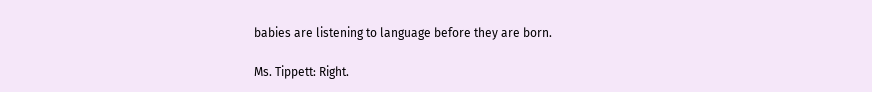babies are listening to language before they are born.

Ms. Tippett: Right.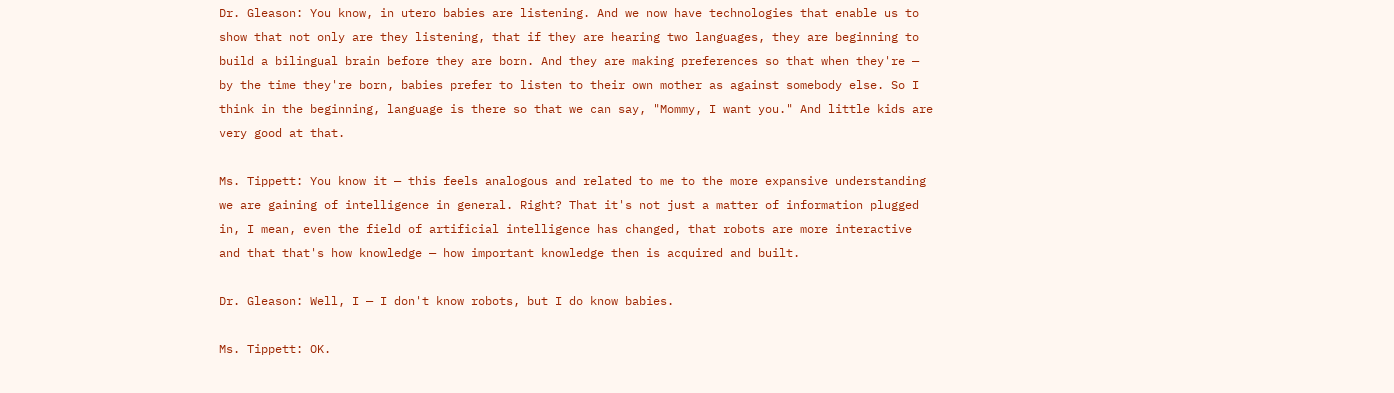Dr. Gleason: You know, in utero babies are listening. And we now have technologies that enable us to show that not only are they listening, that if they are hearing two languages, they are beginning to build a bilingual brain before they are born. And they are making preferences so that when they're — by the time they're born, babies prefer to listen to their own mother as against somebody else. So I think in the beginning, language is there so that we can say, "Mommy, I want you." And little kids are very good at that.

Ms. Tippett: You know it — this feels analogous and related to me to the more expansive understanding we are gaining of intelligence in general. Right? That it's not just a matter of information plugged in, I mean, even the field of artificial intelligence has changed, that robots are more interactive and that that's how knowledge — how important knowledge then is acquired and built.

Dr. Gleason: Well, I — I don't know robots, but I do know babies.

Ms. Tippett: OK.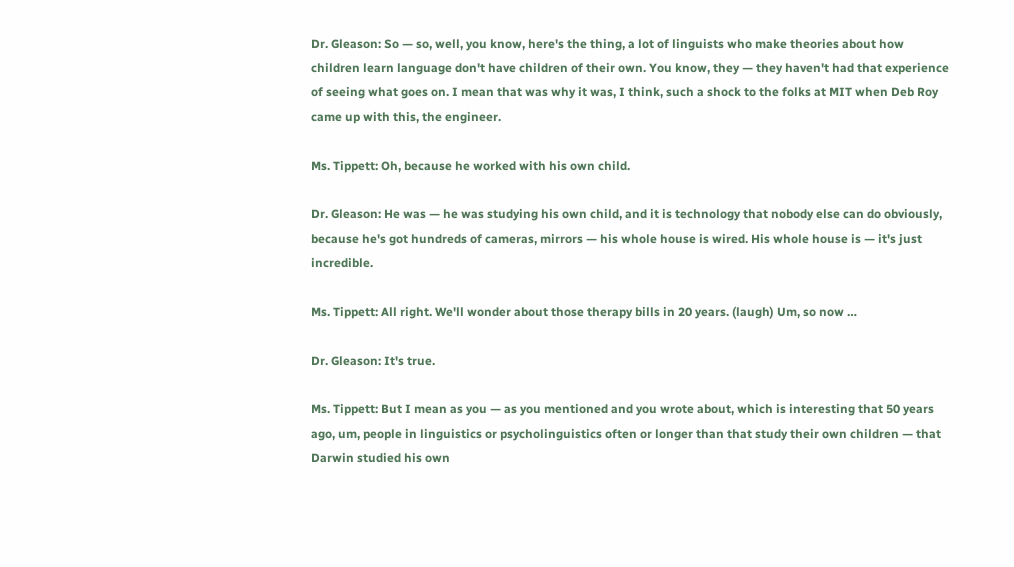Dr. Gleason: So — so, well, you know, here's the thing, a lot of linguists who make theories about how children learn language don't have children of their own. You know, they — they haven't had that experience of seeing what goes on. I mean that was why it was, I think, such a shock to the folks at MIT when Deb Roy came up with this, the engineer.

Ms. Tippett: Oh, because he worked with his own child.

Dr. Gleason: He was — he was studying his own child, and it is technology that nobody else can do obviously, because he's got hundreds of cameras, mirrors — his whole house is wired. His whole house is — it's just incredible.

Ms. Tippett: All right. We'll wonder about those therapy bills in 20 years. (laugh) Um, so now …

Dr. Gleason: It's true.

Ms. Tippett: But I mean as you — as you mentioned and you wrote about, which is interesting that 50 years ago, um, people in linguistics or psycholinguistics often or longer than that study their own children — that Darwin studied his own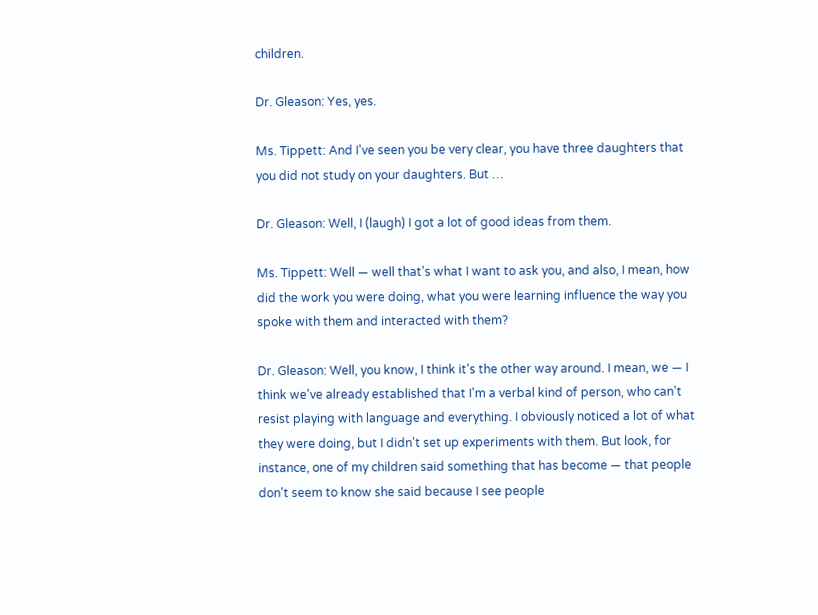children.

Dr. Gleason: Yes, yes.

Ms. Tippett: And I've seen you be very clear, you have three daughters that you did not study on your daughters. But …

Dr. Gleason: Well, I (laugh) I got a lot of good ideas from them.

Ms. Tippett: Well — well that's what I want to ask you, and also, I mean, how did the work you were doing, what you were learning influence the way you spoke with them and interacted with them?

Dr. Gleason: Well, you know, I think it's the other way around. I mean, we — I think we've already established that I'm a verbal kind of person, who can't resist playing with language and everything. I obviously noticed a lot of what they were doing, but I didn't set up experiments with them. But look, for instance, one of my children said something that has become — that people don't seem to know she said because I see people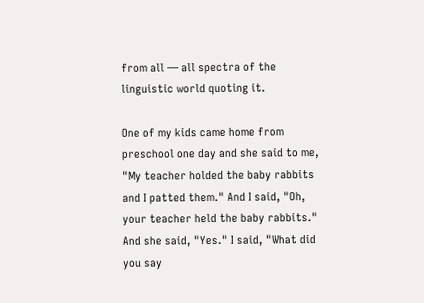from all — all spectra of the linguistic world quoting it.

One of my kids came home from preschool one day and she said to me, "My teacher holded the baby rabbits and I patted them." And I said, "Oh, your teacher held the baby rabbits." And she said, "Yes." I said, "What did you say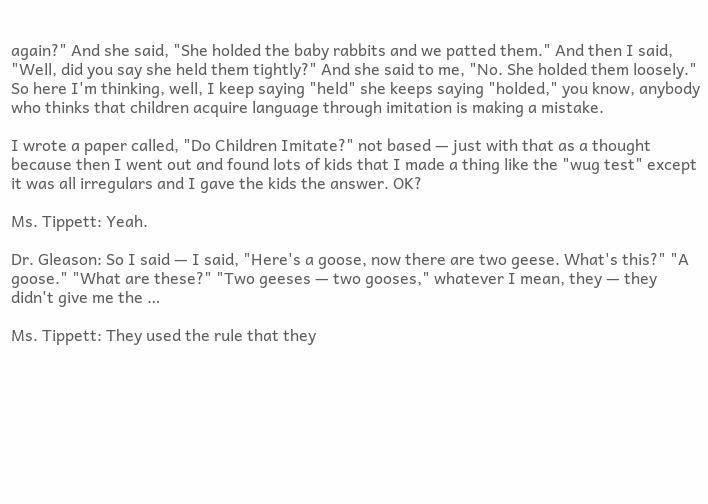again?" And she said, "She holded the baby rabbits and we patted them." And then I said, "Well, did you say she held them tightly?" And she said to me, "No. She holded them loosely." So here I'm thinking, well, I keep saying "held" she keeps saying "holded," you know, anybody who thinks that children acquire language through imitation is making a mistake.

I wrote a paper called, "Do Children Imitate?" not based — just with that as a thought because then I went out and found lots of kids that I made a thing like the "wug test" except it was all irregulars and I gave the kids the answer. OK?

Ms. Tippett: Yeah.

Dr. Gleason: So I said — I said, "Here's a goose, now there are two geese. What's this?" "A goose." "What are these?" "Two geeses — two gooses," whatever I mean, they — they didn't give me the …

Ms. Tippett: They used the rule that they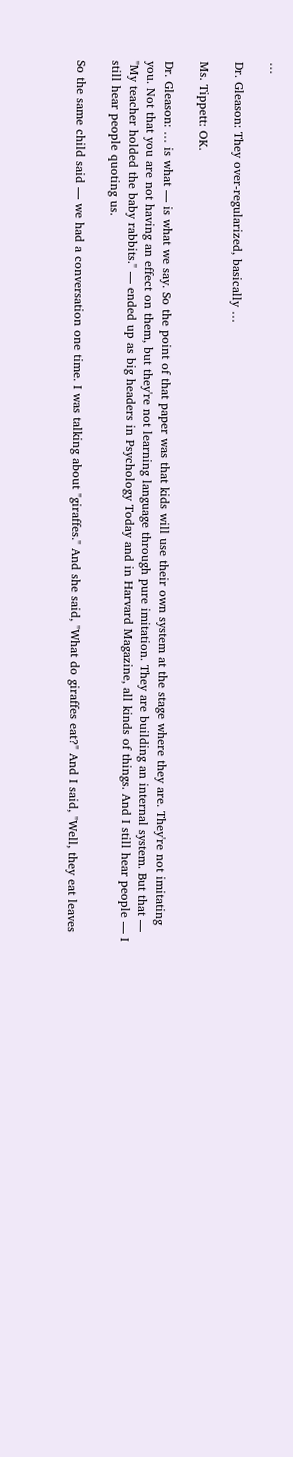…

Dr. Gleason: They over-regularized, basically …

Ms. Tippett: OK.

Dr. Gleason: … is what — is what we say. So the point of that paper was that kids will use their own system at the stage where they are. They're not imitating you. Not that you are not having an effect on them, but they're not learning language through pure imitation. They are building an internal system. But that — "My teacher holded the baby rabbits." — ended up as big headers in Psychology Today and in Harvard Magazine, all kinds of things. And I still hear people — I still hear people quoting us.

So the same child said — we had a conversation one time. I was talking about "giraffes." And she said, "What do giraffes eat?" And I said, "Well, they eat leaves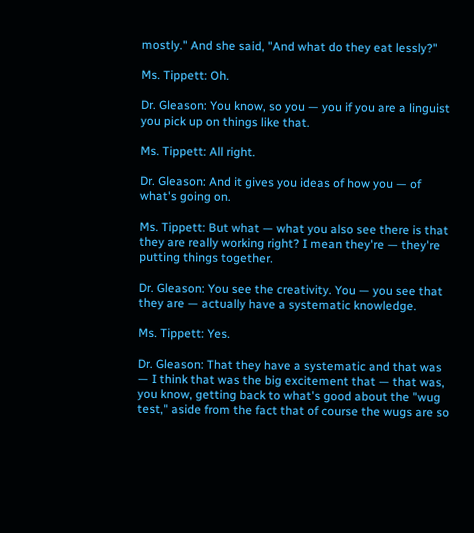mostly." And she said, "And what do they eat lessly?"

Ms. Tippett: Oh.

Dr. Gleason: You know, so you — you if you are a linguist you pick up on things like that.

Ms. Tippett: All right.

Dr. Gleason: And it gives you ideas of how you — of what's going on.

Ms. Tippett: But what — what you also see there is that they are really working right? I mean they're — they're putting things together.

Dr. Gleason: You see the creativity. You — you see that they are — actually have a systematic knowledge.

Ms. Tippett: Yes.

Dr. Gleason: That they have a systematic and that was — I think that was the big excitement that — that was, you know, getting back to what's good about the "wug test," aside from the fact that of course the wugs are so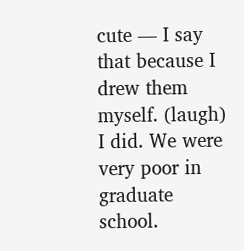cute — I say that because I drew them myself. (laugh) I did. We were very poor in graduate school.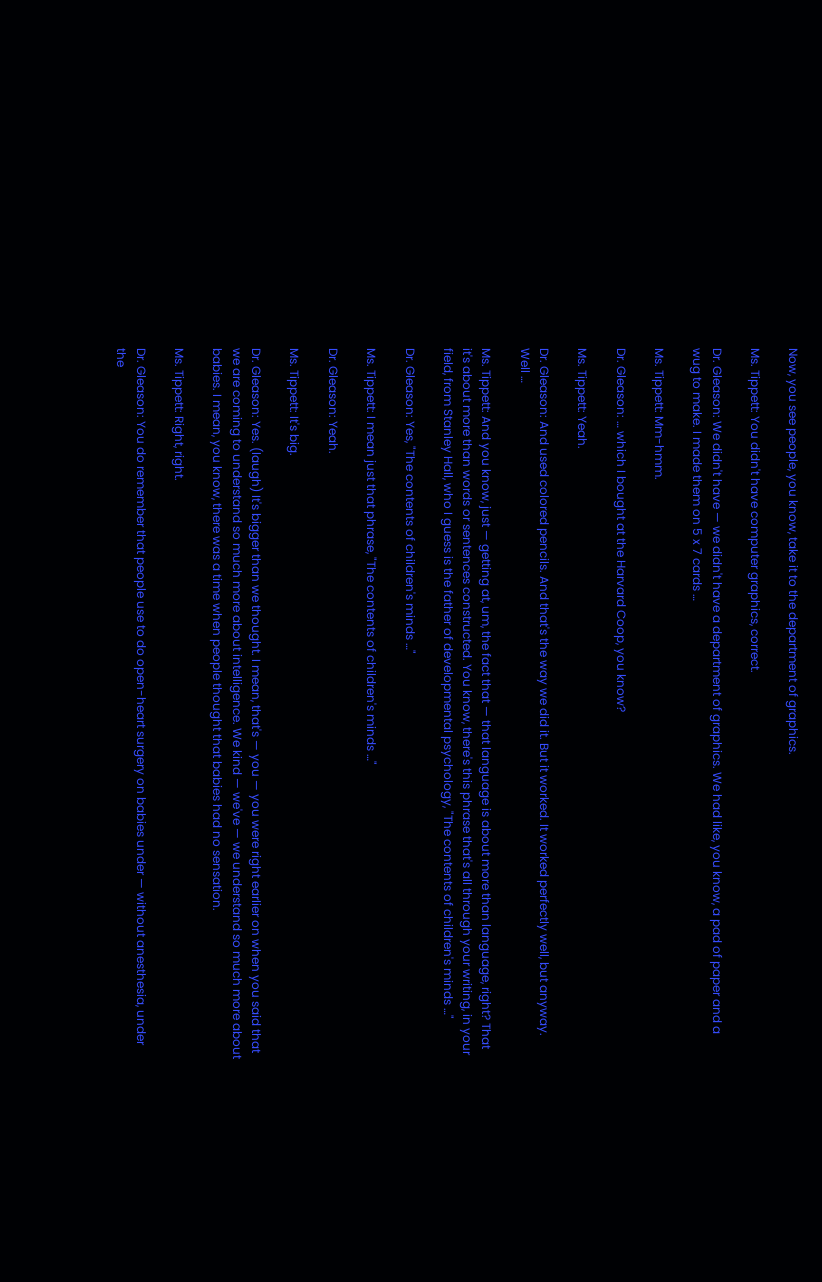Now, you see people, you know, take it to the department of graphics.

Ms. Tippett: You didn't have computer graphics, correct.

Dr. Gleason: We didn't have — we didn't have a department of graphics. We had like, you know, a pad of paper and a wug to make. I made them on 5 x 7 cards …

Ms. Tippett: Mm-hmm.

Dr. Gleason: … which I bought at the Harvard Coop, you know?

Ms. Tippett: Yeah.

Dr. Gleason: And used colored pencils. And that's the way we did it. But it worked. It worked perfectly well, but anyway. Well …

Ms. Tippett: And you know, just — getting at, um, the fact that — that language is about more than language, right? That it's about more than words or sentences constructed. You know, there's this phrase that's all through your writing, in your field, from Stanley Hall, who I guess is the father of developmental psychology, "The contents of children's minds …"

Dr. Gleason: Yes, "The contents of children's minds …"

Ms. Tippett: I mean just that phrase, "The contents of children's minds …"

Dr. Gleason: Yeah.

Ms. Tippett: It's big.

Dr. Gleason: Yes. (laugh) It's bigger than we thought. I mean, that's — you — you were right earlier on when you said that we are coming to understand so much more about intelligence. We kind — we've — we understand so much more about babies. I mean, you know, there was a time when people thought that babies had no sensation.

Ms. Tippett: Right, right.

Dr. Gleason: You do remember that people use to do open-heart surgery on babies under — without anesthesia, under the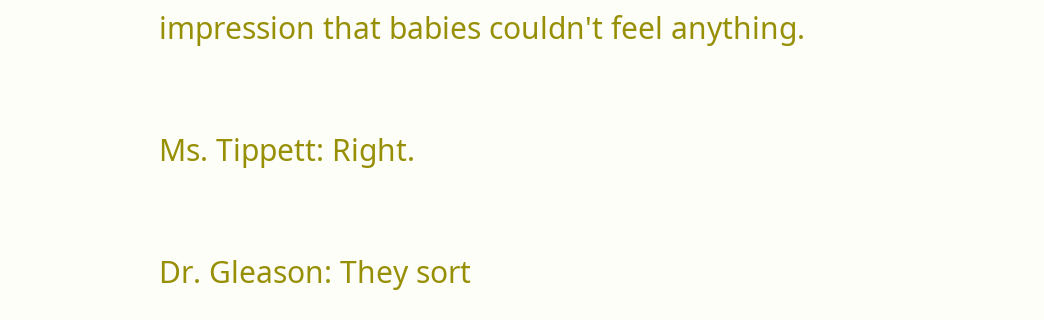impression that babies couldn't feel anything.

Ms. Tippett: Right.

Dr. Gleason: They sort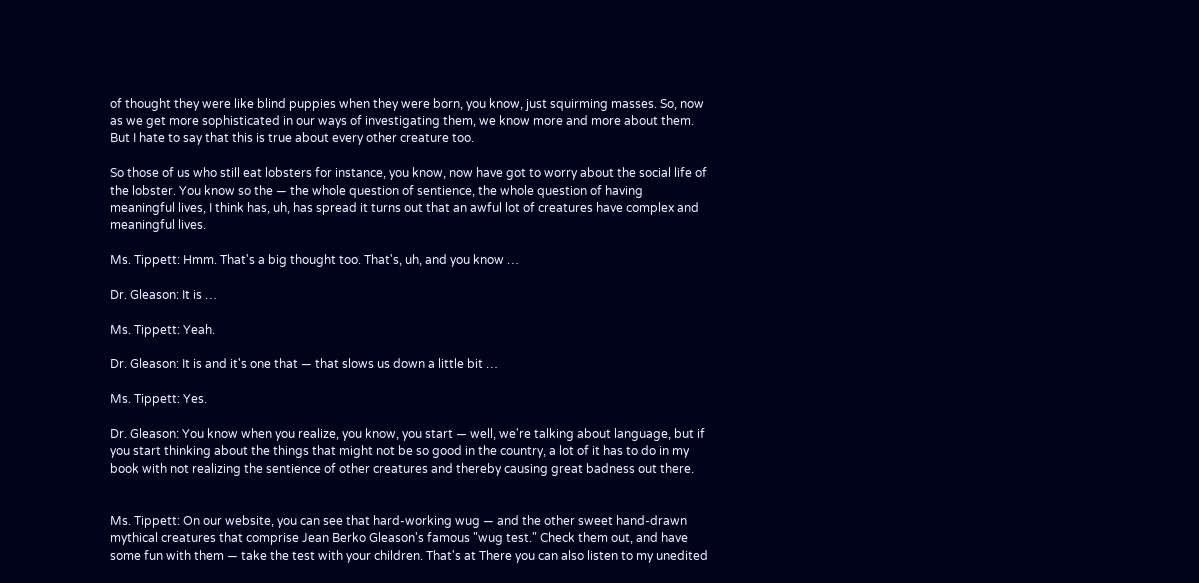of thought they were like blind puppies when they were born, you know, just squirming masses. So, now as we get more sophisticated in our ways of investigating them, we know more and more about them. But I hate to say that this is true about every other creature too.

So those of us who still eat lobsters for instance, you know, now have got to worry about the social life of the lobster. You know so the — the whole question of sentience, the whole question of having meaningful lives, I think has, uh, has spread it turns out that an awful lot of creatures have complex and meaningful lives.

Ms. Tippett: Hmm. That's a big thought too. That's, uh, and you know …

Dr. Gleason: It is …

Ms. Tippett: Yeah.

Dr. Gleason: It is and it's one that — that slows us down a little bit …

Ms. Tippett: Yes.

Dr. Gleason: You know when you realize, you know, you start — well, we're talking about language, but if you start thinking about the things that might not be so good in the country, a lot of it has to do in my book with not realizing the sentience of other creatures and thereby causing great badness out there.


Ms. Tippett: On our website, you can see that hard-working wug — and the other sweet hand-drawn mythical creatures that comprise Jean Berko Gleason's famous "wug test." Check them out, and have some fun with them — take the test with your children. That's at There you can also listen to my unedited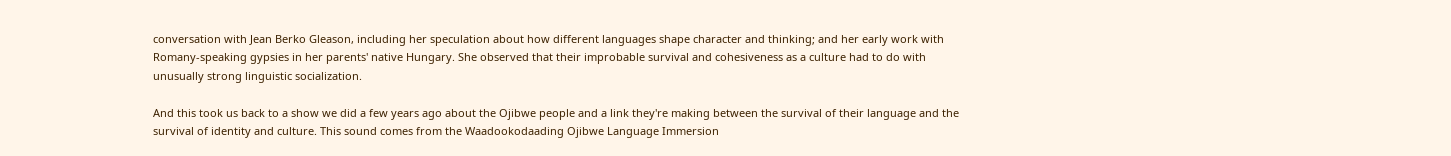conversation with Jean Berko Gleason, including her speculation about how different languages shape character and thinking; and her early work with Romany-speaking gypsies in her parents' native Hungary. She observed that their improbable survival and cohesiveness as a culture had to do with unusually strong linguistic socialization.

And this took us back to a show we did a few years ago about the Ojibwe people and a link they're making between the survival of their language and the survival of identity and culture. This sound comes from the Waadookodaading Ojibwe Language Immersion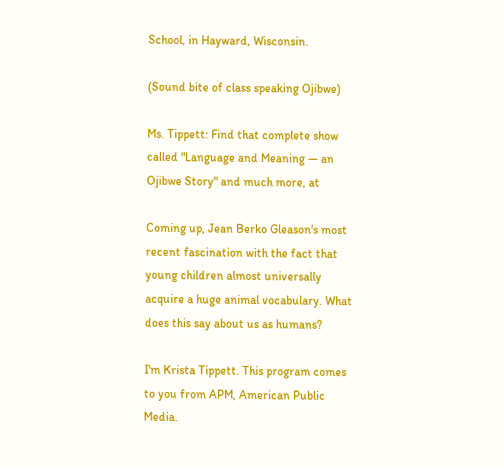School, in Hayward, Wisconsin.

(Sound bite of class speaking Ojibwe)

Ms. Tippett: Find that complete show called "Language and Meaning — an Ojibwe Story" and much more, at

Coming up, Jean Berko Gleason's most recent fascination with the fact that young children almost universally acquire a huge animal vocabulary. What does this say about us as humans?

I'm Krista Tippett. This program comes to you from APM, American Public Media.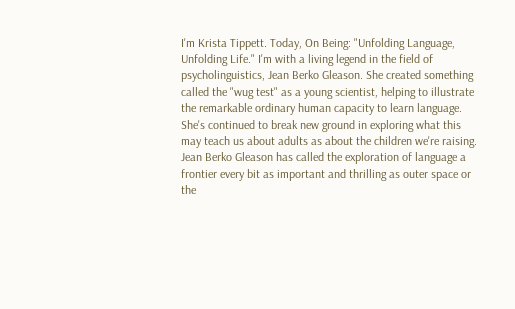I'm Krista Tippett. Today, On Being: "Unfolding Language, Unfolding Life." I'm with a living legend in the field of psycholinguistics, Jean Berko Gleason. She created something called the "wug test" as a young scientist, helping to illustrate the remarkable ordinary human capacity to learn language. She's continued to break new ground in exploring what this may teach us about adults as about the children we're raising. Jean Berko Gleason has called the exploration of language a frontier every bit as important and thrilling as outer space or the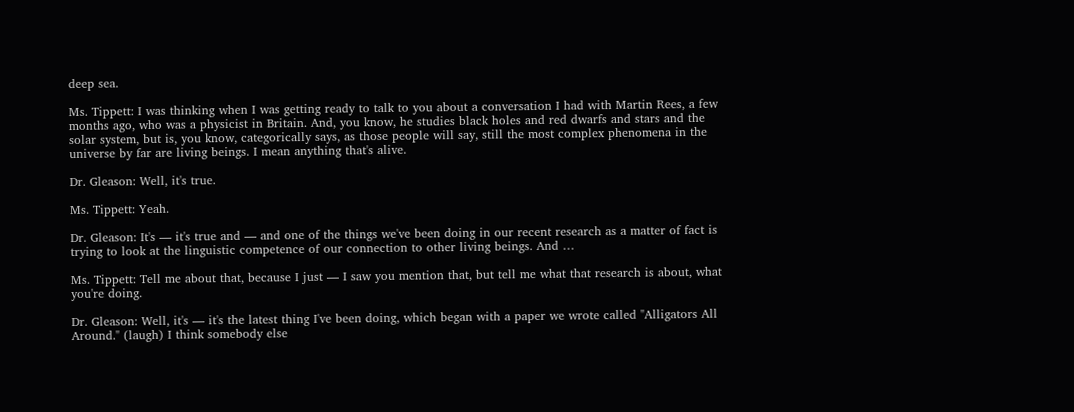deep sea.

Ms. Tippett: I was thinking when I was getting ready to talk to you about a conversation I had with Martin Rees, a few months ago, who was a physicist in Britain. And, you know, he studies black holes and red dwarfs and stars and the solar system, but is, you know, categorically says, as those people will say, still the most complex phenomena in the universe by far are living beings. I mean anything that's alive.

Dr. Gleason: Well, it's true.

Ms. Tippett: Yeah.

Dr. Gleason: It's — it's true and — and one of the things we've been doing in our recent research as a matter of fact is trying to look at the linguistic competence of our connection to other living beings. And …

Ms. Tippett: Tell me about that, because I just — I saw you mention that, but tell me what that research is about, what you're doing.

Dr. Gleason: Well, it's — it's the latest thing I've been doing, which began with a paper we wrote called "Alligators All Around." (laugh) I think somebody else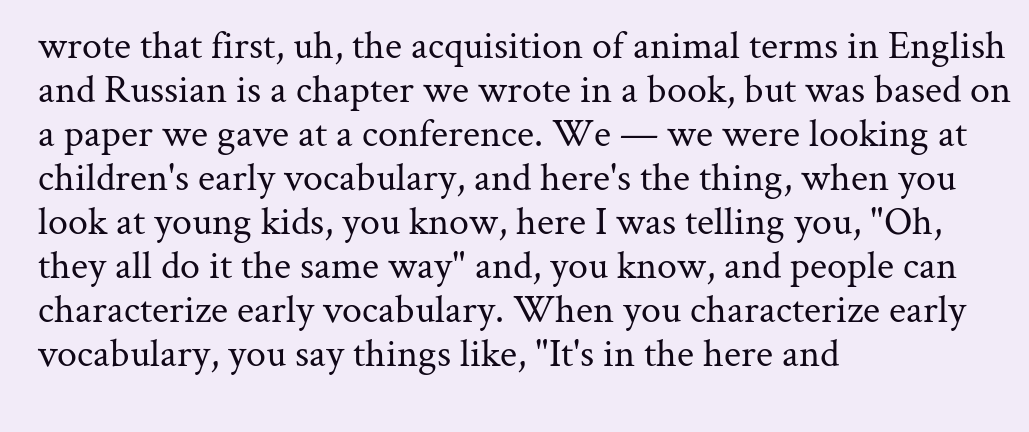wrote that first, uh, the acquisition of animal terms in English and Russian is a chapter we wrote in a book, but was based on a paper we gave at a conference. We — we were looking at children's early vocabulary, and here's the thing, when you look at young kids, you know, here I was telling you, "Oh, they all do it the same way" and, you know, and people can characterize early vocabulary. When you characterize early vocabulary, you say things like, "It's in the here and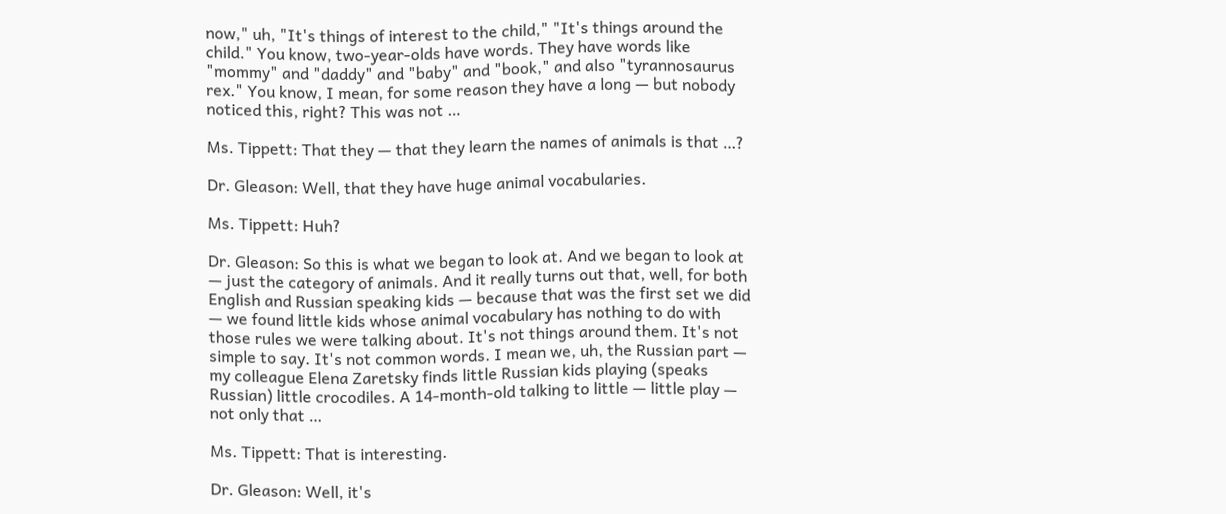now," uh, "It's things of interest to the child," "It's things around the child." You know, two-year-olds have words. They have words like "mommy" and "daddy" and "baby" and "book," and also "tyrannosaurus rex." You know, I mean, for some reason they have a long — but nobody noticed this, right? This was not …

Ms. Tippett: That they — that they learn the names of animals is that …?

Dr. Gleason: Well, that they have huge animal vocabularies.

Ms. Tippett: Huh?

Dr. Gleason: So this is what we began to look at. And we began to look at — just the category of animals. And it really turns out that, well, for both English and Russian speaking kids — because that was the first set we did — we found little kids whose animal vocabulary has nothing to do with those rules we were talking about. It's not things around them. It's not simple to say. It's not common words. I mean we, uh, the Russian part — my colleague Elena Zaretsky finds little Russian kids playing (speaks Russian) little crocodiles. A 14-month-old talking to little — little play — not only that …

Ms. Tippett: That is interesting.

Dr. Gleason: Well, it's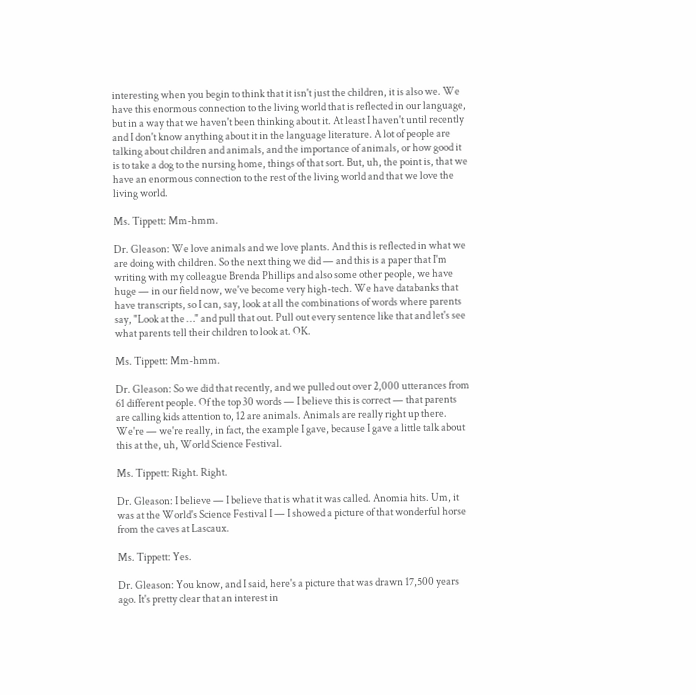interesting when you begin to think that it isn't just the children, it is also we. We have this enormous connection to the living world that is reflected in our language, but in a way that we haven't been thinking about it. At least I haven't until recently and I don't know anything about it in the language literature. A lot of people are talking about children and animals, and the importance of animals, or how good it is to take a dog to the nursing home, things of that sort. But, uh, the point is, that we have an enormous connection to the rest of the living world and that we love the living world.

Ms. Tippett: Mm-hmm.

Dr. Gleason: We love animals and we love plants. And this is reflected in what we are doing with children. So the next thing we did — and this is a paper that I'm writing with my colleague Brenda Phillips and also some other people, we have huge — in our field now, we've become very high-tech. We have databanks that have transcripts, so I can, say, look at all the combinations of words where parents say, "Look at the …" and pull that out. Pull out every sentence like that and let's see what parents tell their children to look at. OK.

Ms. Tippett: Mm-hmm.

Dr. Gleason: So we did that recently, and we pulled out over 2,000 utterances from 61 different people. Of the top 30 words — I believe this is correct — that parents are calling kids attention to, 12 are animals. Animals are really right up there. We're — we're really, in fact, the example I gave, because I gave a little talk about this at the, uh, World Science Festival.

Ms. Tippett: Right. Right.

Dr. Gleason: I believe — I believe that is what it was called. Anomia hits. Um, it was at the World's Science Festival I — I showed a picture of that wonderful horse from the caves at Lascaux.

Ms. Tippett: Yes.

Dr. Gleason: You know, and I said, here's a picture that was drawn 17,500 years ago. It's pretty clear that an interest in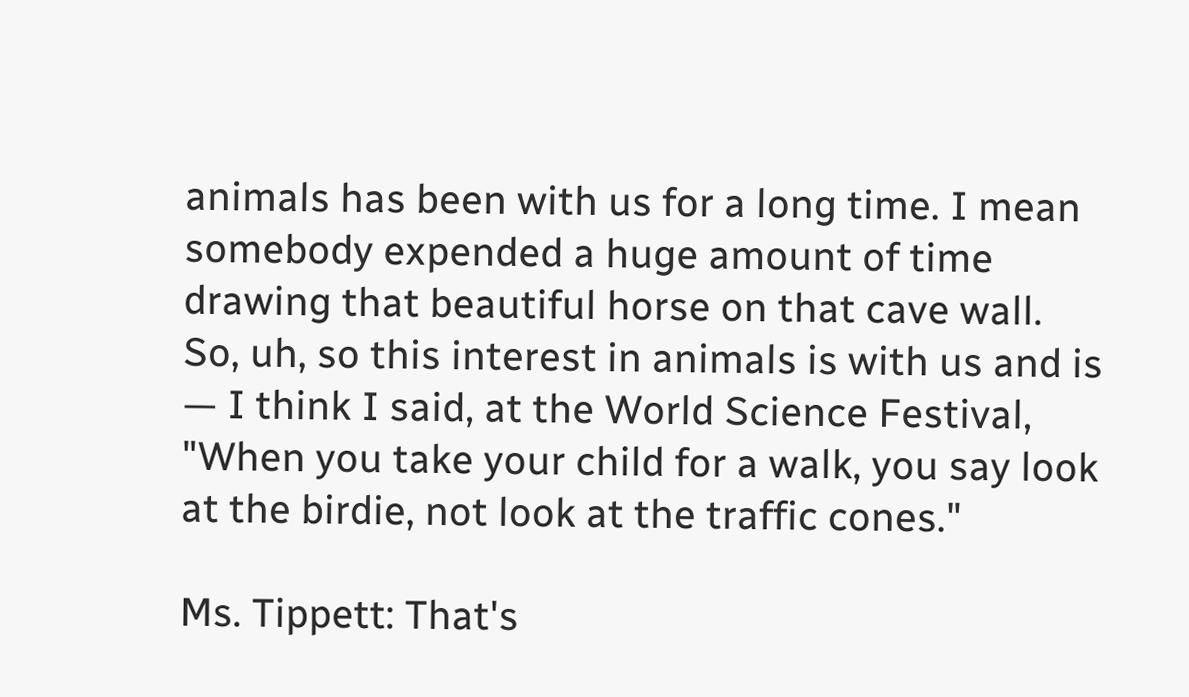animals has been with us for a long time. I mean somebody expended a huge amount of time drawing that beautiful horse on that cave wall. So, uh, so this interest in animals is with us and is — I think I said, at the World Science Festival, "When you take your child for a walk, you say look at the birdie, not look at the traffic cones."

Ms. Tippett: That's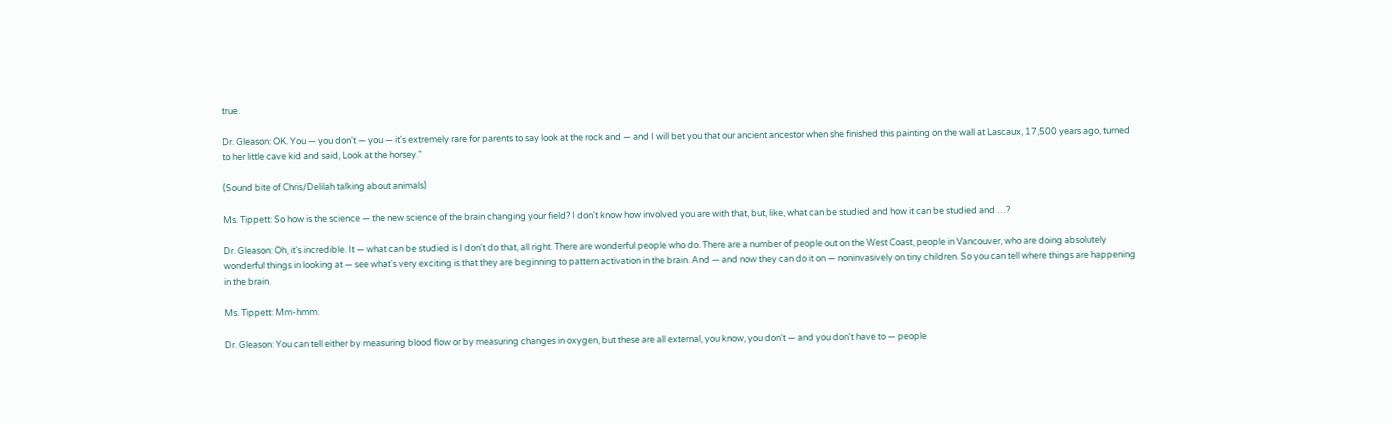true.

Dr. Gleason: OK. You — you don't — you — it's extremely rare for parents to say look at the rock and — and I will bet you that our ancient ancestor when she finished this painting on the wall at Lascaux, 17,500 years ago, turned to her little cave kid and said, Look at the horsey."

(Sound bite of Chris/Delilah talking about animals)

Ms. Tippett: So how is the science — the new science of the brain changing your field? I don't know how involved you are with that, but, like, what can be studied and how it can be studied and …?

Dr. Gleason: Oh, it's incredible. It — what can be studied is I don't do that, all right. There are wonderful people who do. There are a number of people out on the West Coast, people in Vancouver, who are doing absolutely wonderful things in looking at — see what's very exciting is that they are beginning to pattern activation in the brain. And — and now they can do it on — noninvasively on tiny children. So you can tell where things are happening in the brain.

Ms. Tippett: Mm-hmm.

Dr. Gleason: You can tell either by measuring blood flow or by measuring changes in oxygen, but these are all external, you know, you don't — and you don't have to — people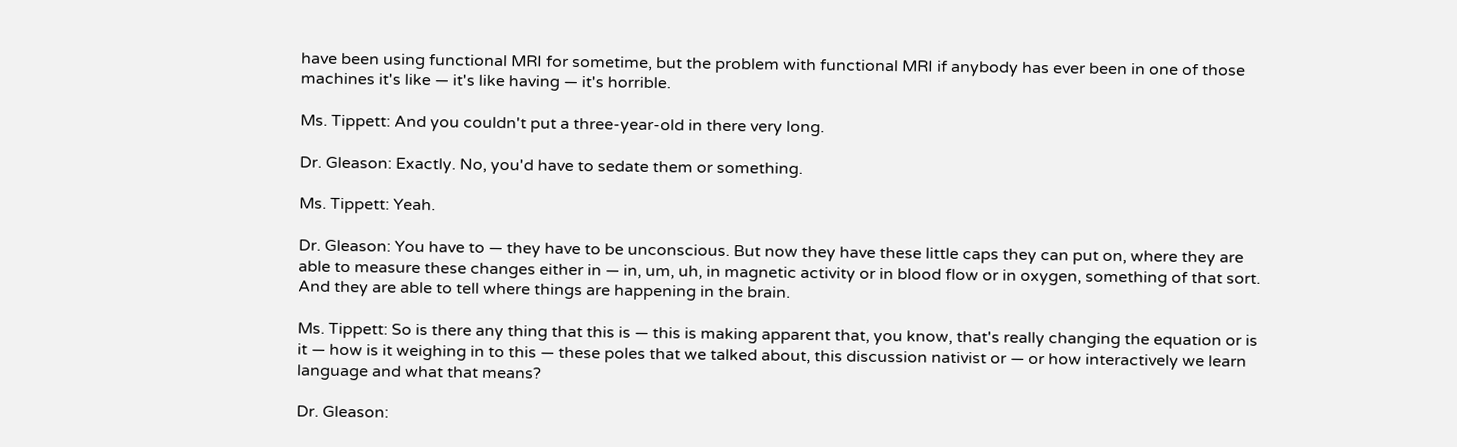have been using functional MRI for sometime, but the problem with functional MRI if anybody has ever been in one of those machines it's like — it's like having — it's horrible.

Ms. Tippett: And you couldn't put a three-year-old in there very long.

Dr. Gleason: Exactly. No, you'd have to sedate them or something.

Ms. Tippett: Yeah.

Dr. Gleason: You have to — they have to be unconscious. But now they have these little caps they can put on, where they are able to measure these changes either in — in, um, uh, in magnetic activity or in blood flow or in oxygen, something of that sort. And they are able to tell where things are happening in the brain.

Ms. Tippett: So is there any thing that this is — this is making apparent that, you know, that's really changing the equation or is it — how is it weighing in to this — these poles that we talked about, this discussion nativist or — or how interactively we learn language and what that means?

Dr. Gleason: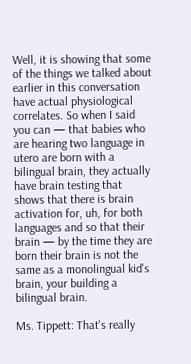Well, it is showing that some of the things we talked about earlier in this conversation have actual physiological correlates. So when I said you can — that babies who are hearing two language in utero are born with a bilingual brain, they actually have brain testing that shows that there is brain activation for, uh, for both languages and so that their brain — by the time they are born their brain is not the same as a monolingual kid's brain, your building a bilingual brain.

Ms. Tippett: That's really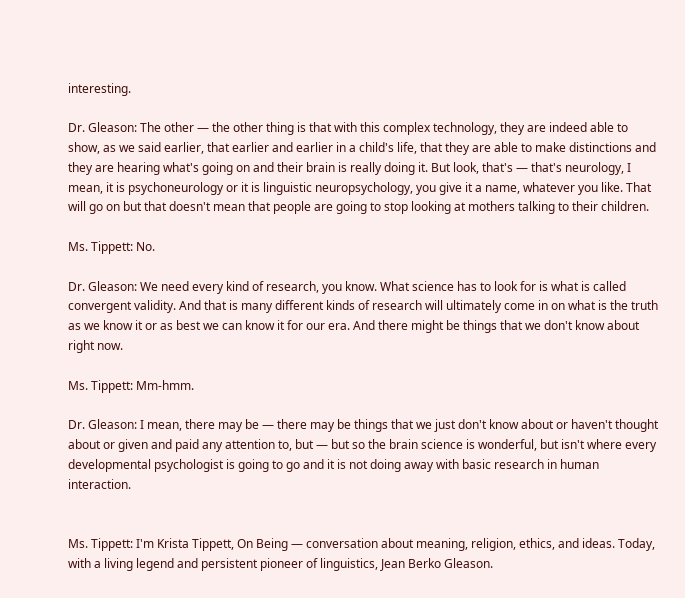interesting.

Dr. Gleason: The other — the other thing is that with this complex technology, they are indeed able to show, as we said earlier, that earlier and earlier in a child's life, that they are able to make distinctions and they are hearing what's going on and their brain is really doing it. But look, that's — that's neurology, I mean, it is psychoneurology or it is linguistic neuropsychology, you give it a name, whatever you like. That will go on but that doesn't mean that people are going to stop looking at mothers talking to their children.

Ms. Tippett: No.

Dr. Gleason: We need every kind of research, you know. What science has to look for is what is called convergent validity. And that is many different kinds of research will ultimately come in on what is the truth as we know it or as best we can know it for our era. And there might be things that we don't know about right now.

Ms. Tippett: Mm-hmm.

Dr. Gleason: I mean, there may be — there may be things that we just don't know about or haven't thought about or given and paid any attention to, but — but so the brain science is wonderful, but isn't where every developmental psychologist is going to go and it is not doing away with basic research in human interaction.


Ms. Tippett: I'm Krista Tippett, On Being — conversation about meaning, religion, ethics, and ideas. Today, with a living legend and persistent pioneer of linguistics, Jean Berko Gleason.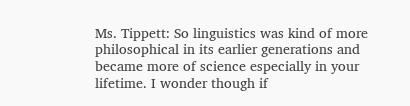Ms. Tippett: So linguistics was kind of more philosophical in its earlier generations and became more of science especially in your lifetime. I wonder though if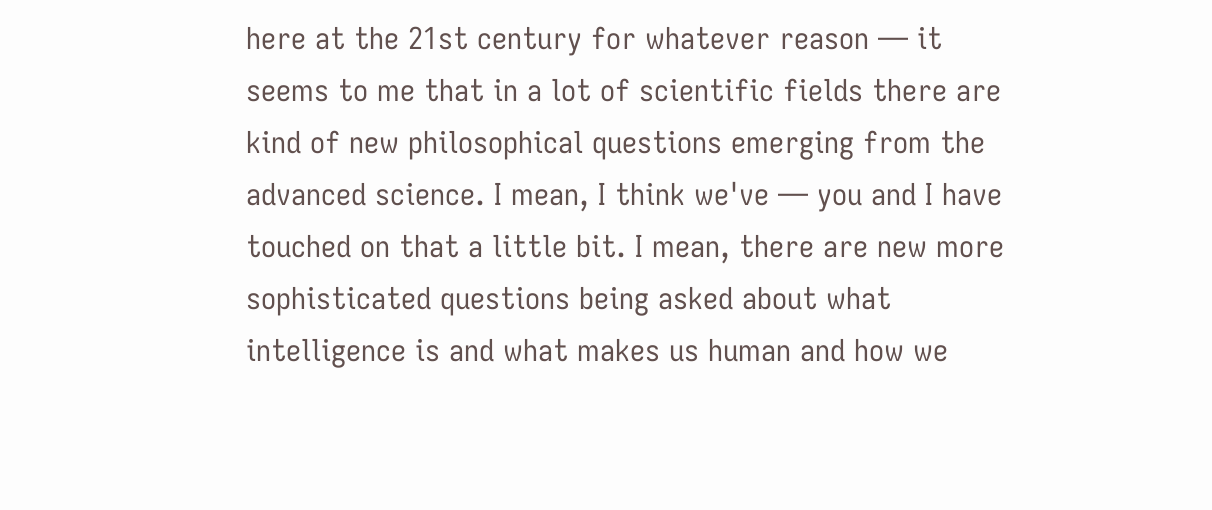here at the 21st century for whatever reason — it seems to me that in a lot of scientific fields there are kind of new philosophical questions emerging from the advanced science. I mean, I think we've — you and I have touched on that a little bit. I mean, there are new more sophisticated questions being asked about what intelligence is and what makes us human and how we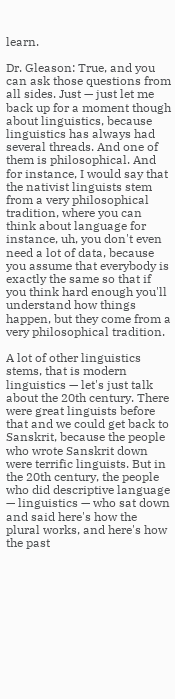learn.

Dr. Gleason: True, and you can ask those questions from all sides. Just — just let me back up for a moment though about linguistics, because linguistics has always had several threads. And one of them is philosophical. And for instance, I would say that the nativist linguists stem from a very philosophical tradition, where you can think about language for instance, uh, you don't even need a lot of data, because you assume that everybody is exactly the same so that if you think hard enough you'll understand how things happen, but they come from a very philosophical tradition.

A lot of other linguistics stems, that is modern linguistics — let's just talk about the 20th century. There were great linguists before that and we could get back to Sanskrit, because the people who wrote Sanskrit down were terrific linguists. But in the 20th century, the people who did descriptive language — linguistics — who sat down and said here's how the plural works, and here's how the past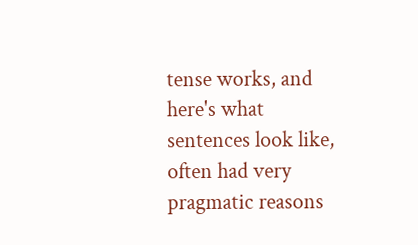tense works, and here's what sentences look like, often had very pragmatic reasons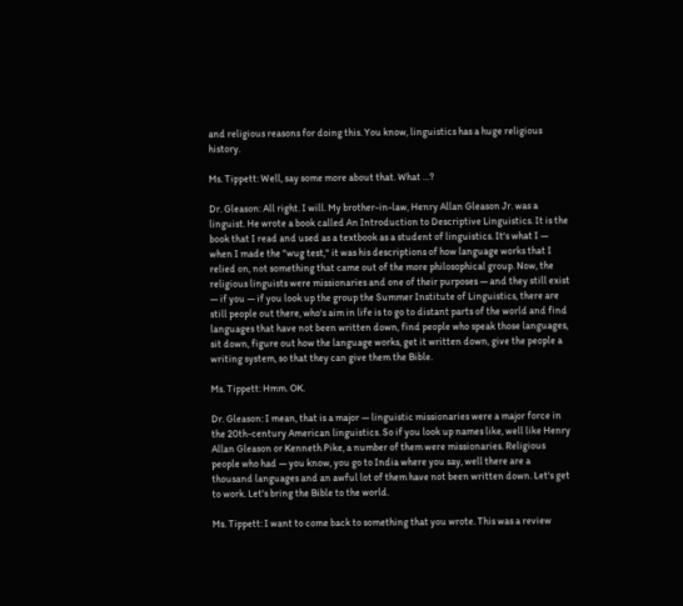and religious reasons for doing this. You know, linguistics has a huge religious history.

Ms. Tippett: Well, say some more about that. What …?

Dr. Gleason: All right. I will. My brother-in-law, Henry Allan Gleason Jr. was a linguist. He wrote a book called An Introduction to Descriptive Linguistics. It is the book that I read and used as a textbook as a student of linguistics. It's what I — when I made the "wug test," it was his descriptions of how language works that I relied on, not something that came out of the more philosophical group. Now, the religious linguists were missionaries and one of their purposes — and they still exist — if you — if you look up the group the Summer Institute of Linguistics, there are still people out there, who's aim in life is to go to distant parts of the world and find languages that have not been written down, find people who speak those languages, sit down, figure out how the language works, get it written down, give the people a writing system, so that they can give them the Bible.

Ms. Tippett: Hmm. OK.

Dr. Gleason: I mean, that is a major — linguistic missionaries were a major force in the 20th-century American linguistics. So if you look up names like, well like Henry Allan Gleason or Kenneth Pike, a number of them were missionaries. Religious people who had — you know, you go to India where you say, well there are a thousand languages and an awful lot of them have not been written down. Let's get to work. Let's bring the Bible to the world.

Ms. Tippett: I want to come back to something that you wrote. This was a review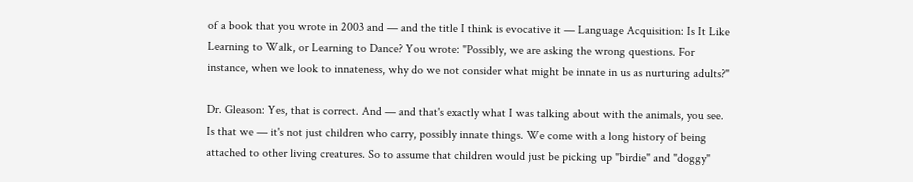of a book that you wrote in 2003 and — and the title I think is evocative it — Language Acquisition: Is It Like Learning to Walk, or Learning to Dance? You wrote: "Possibly, we are asking the wrong questions. For instance, when we look to innateness, why do we not consider what might be innate in us as nurturing adults?"

Dr. Gleason: Yes, that is correct. And — and that's exactly what I was talking about with the animals, you see. Is that we — it's not just children who carry, possibly innate things. We come with a long history of being attached to other living creatures. So to assume that children would just be picking up "birdie" and "doggy"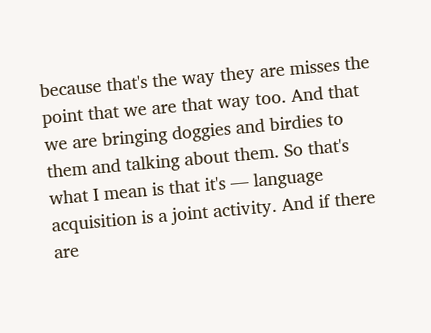because that's the way they are misses the point that we are that way too. And that we are bringing doggies and birdies to them and talking about them. So that's what I mean is that it's — language acquisition is a joint activity. And if there are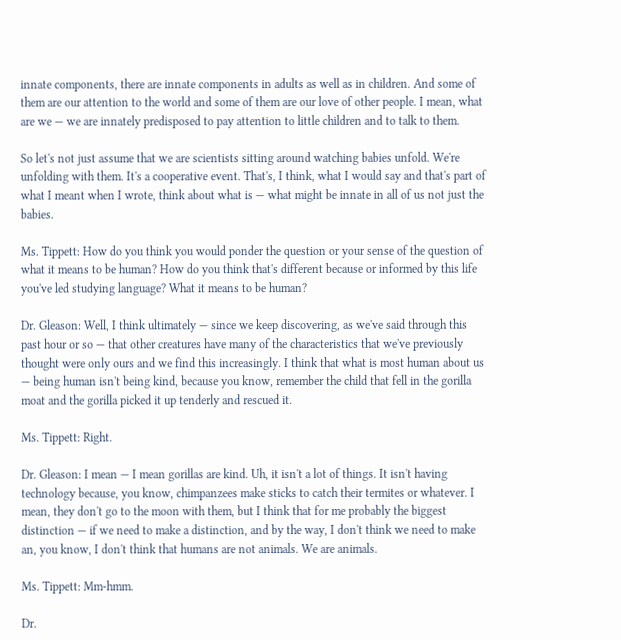innate components, there are innate components in adults as well as in children. And some of them are our attention to the world and some of them are our love of other people. I mean, what are we — we are innately predisposed to pay attention to little children and to talk to them.

So let's not just assume that we are scientists sitting around watching babies unfold. We're unfolding with them. It's a cooperative event. That's, I think, what I would say and that's part of what I meant when I wrote, think about what is — what might be innate in all of us not just the babies.

Ms. Tippett: How do you think you would ponder the question or your sense of the question of what it means to be human? How do you think that's different because or informed by this life you've led studying language? What it means to be human?

Dr. Gleason: Well, I think ultimately — since we keep discovering, as we've said through this past hour or so — that other creatures have many of the characteristics that we've previously thought were only ours and we find this increasingly. I think that what is most human about us — being human isn't being kind, because you know, remember the child that fell in the gorilla moat and the gorilla picked it up tenderly and rescued it.

Ms. Tippett: Right.

Dr. Gleason: I mean — I mean gorillas are kind. Uh, it isn't a lot of things. It isn't having technology because, you know, chimpanzees make sticks to catch their termites or whatever. I mean, they don't go to the moon with them, but I think that for me probably the biggest distinction — if we need to make a distinction, and by the way, I don't think we need to make an, you know, I don't think that humans are not animals. We are animals.

Ms. Tippett: Mm-hmm.

Dr.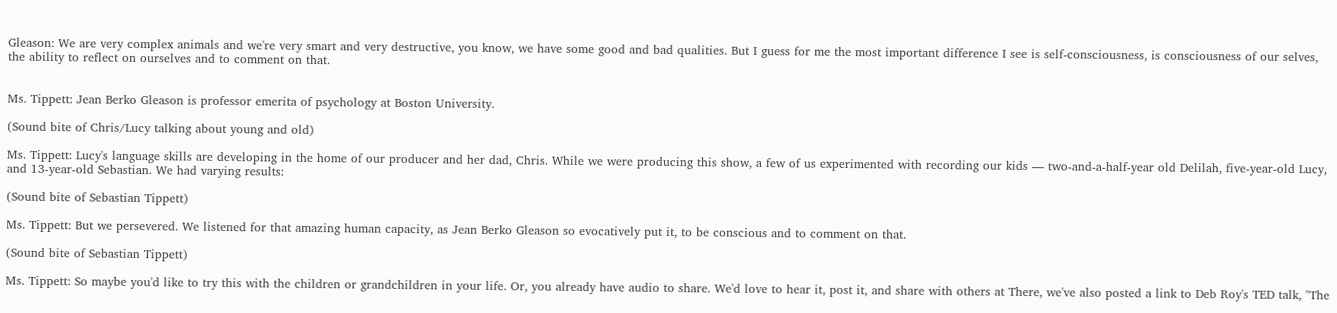Gleason: We are very complex animals and we're very smart and very destructive, you know, we have some good and bad qualities. But I guess for me the most important difference I see is self-consciousness, is consciousness of our selves, the ability to reflect on ourselves and to comment on that.


Ms. Tippett: Jean Berko Gleason is professor emerita of psychology at Boston University.

(Sound bite of Chris/Lucy talking about young and old)

Ms. Tippett: Lucy's language skills are developing in the home of our producer and her dad, Chris. While we were producing this show, a few of us experimented with recording our kids — two-and-a-half-year old Delilah, five-year-old Lucy, and 13-year-old Sebastian. We had varying results:

(Sound bite of Sebastian Tippett)

Ms. Tippett: But we persevered. We listened for that amazing human capacity, as Jean Berko Gleason so evocatively put it, to be conscious and to comment on that.

(Sound bite of Sebastian Tippett)

Ms. Tippett: So maybe you'd like to try this with the children or grandchildren in your life. Or, you already have audio to share. We'd love to hear it, post it, and share with others at There, we've also posted a link to Deb Roy's TED talk, "The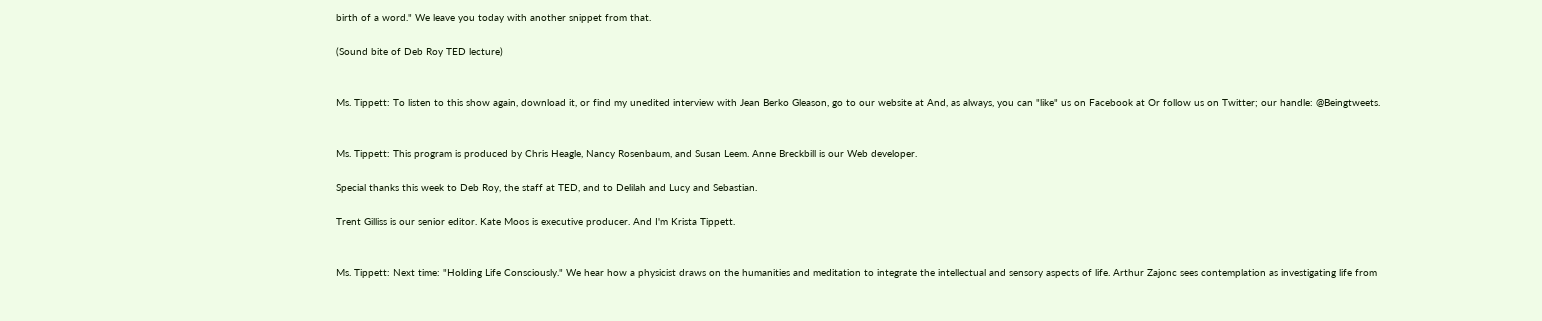birth of a word." We leave you today with another snippet from that.

(Sound bite of Deb Roy TED lecture)


Ms. Tippett: To listen to this show again, download it, or find my unedited interview with Jean Berko Gleason, go to our website at And, as always, you can "like" us on Facebook at Or follow us on Twitter; our handle: @Beingtweets.


Ms. Tippett: This program is produced by Chris Heagle, Nancy Rosenbaum, and Susan Leem. Anne Breckbill is our Web developer.

Special thanks this week to Deb Roy, the staff at TED, and to Delilah and Lucy and Sebastian.

Trent Gilliss is our senior editor. Kate Moos is executive producer. And I'm Krista Tippett.


Ms. Tippett: Next time: "Holding Life Consciously." We hear how a physicist draws on the humanities and meditation to integrate the intellectual and sensory aspects of life. Arthur Zajonc sees contemplation as investigating life from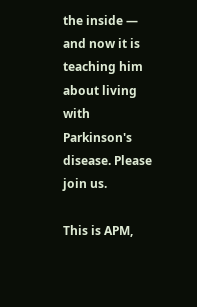the inside — and now it is teaching him about living with Parkinson's disease. Please join us.

This is APM,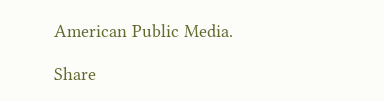American Public Media.

Share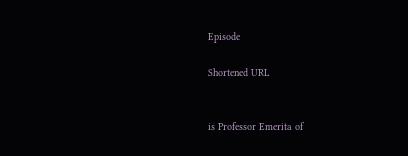Episode

Shortened URL


is Professor Emerita of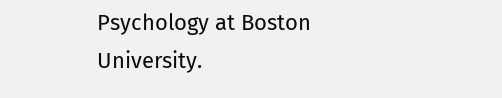Psychology at Boston University.